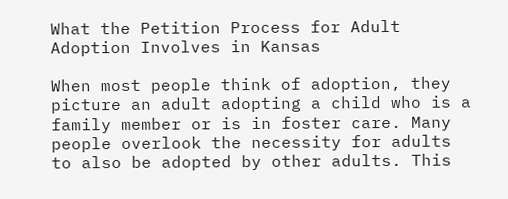What the Petition Process for Adult Adoption Involves in Kansas

When most people think of adoption, they picture an adult adopting a child who is a family member or is in foster care. Many people overlook the necessity for adults to also be adopted by other adults. This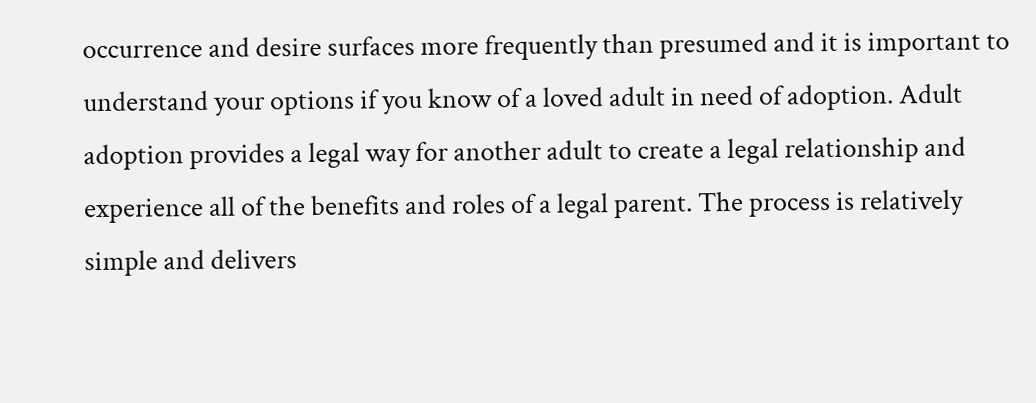occurrence and desire surfaces more frequently than presumed and it is important to understand your options if you know of a loved adult in need of adoption. Adult adoption provides a legal way for another adult to create a legal relationship and experience all of the benefits and roles of a legal parent. The process is relatively simple and delivers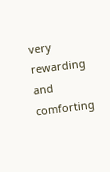very rewarding and comforting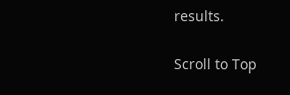results.

Scroll to Top